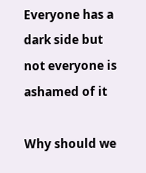Everyone has a dark side but not everyone is ashamed of it

Why should we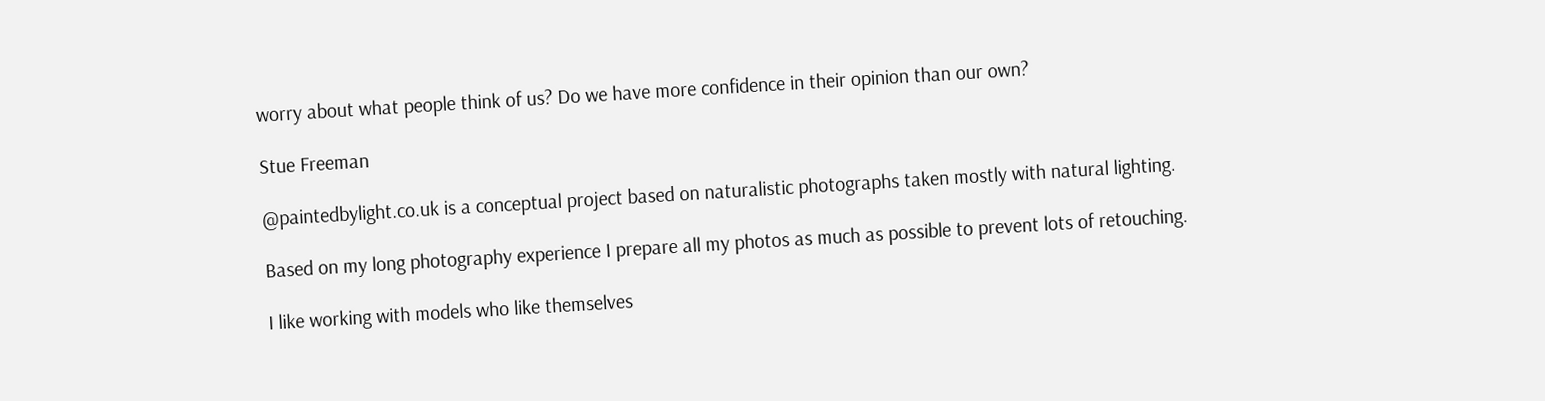worry about what people think of us? Do we have more confidence in their opinion than our own?

Stue Freeman

@paintedbylight.co.uk is a conceptual project based on naturalistic photographs taken mostly with natural lighting.

Based on my long photography experience I prepare all my photos as much as possible to prevent lots of retouching.

I like working with models who like themselves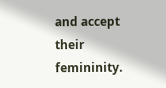and accept their femininity.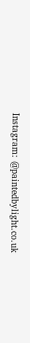Instagram: @paintedbylight.co.uk